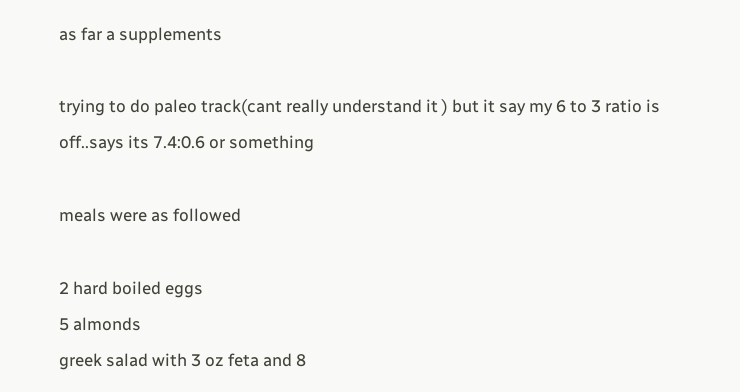as far a supplements

trying to do paleo track(cant really understand it ) but it say my 6 to 3 ratio is off..says its 7.4:0.6 or something

meals were as followed

2 hard boiled eggs
5 almonds
greek salad with 3 oz feta and 8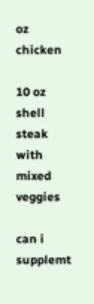oz chicken

10 oz shell steak with mixed veggies

can i supplemt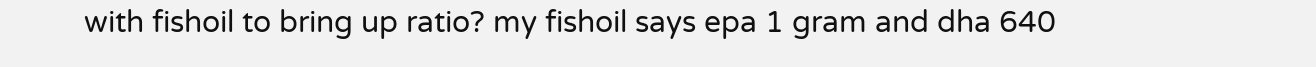with fishoil to bring up ratio? my fishoil says epa 1 gram and dha 640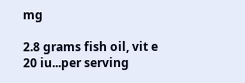mg

2.8 grams fish oil, vit e 20 iu...per serving